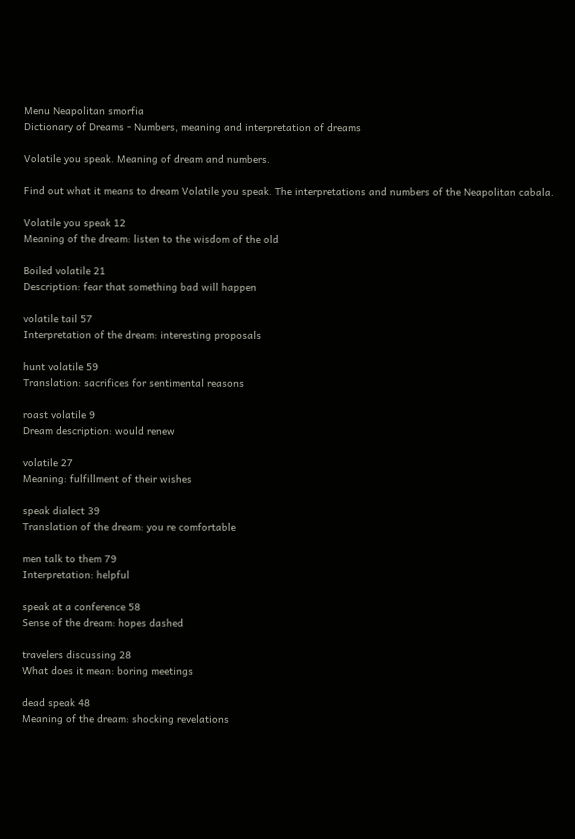Menu Neapolitan smorfia
Dictionary of Dreams - Numbers, meaning and interpretation of dreams

Volatile you speak. Meaning of dream and numbers.

Find out what it means to dream Volatile you speak. The interpretations and numbers of the Neapolitan cabala.

Volatile you speak 12
Meaning of the dream: listen to the wisdom of the old

Boiled volatile 21
Description: fear that something bad will happen

volatile tail 57
Interpretation of the dream: interesting proposals

hunt volatile 59
Translation: sacrifices for sentimental reasons

roast volatile 9
Dream description: would renew

volatile 27
Meaning: fulfillment of their wishes

speak dialect 39
Translation of the dream: you re comfortable

men talk to them 79
Interpretation: helpful

speak at a conference 58
Sense of the dream: hopes dashed

travelers discussing 28
What does it mean: boring meetings

dead speak 48
Meaning of the dream: shocking revelations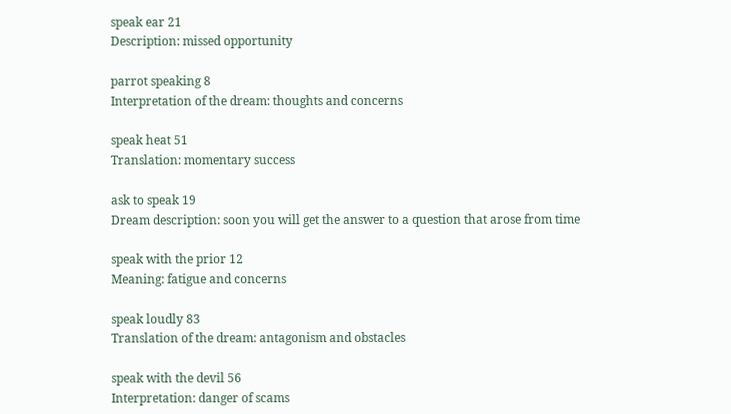speak ear 21
Description: missed opportunity

parrot speaking 8
Interpretation of the dream: thoughts and concerns

speak heat 51
Translation: momentary success

ask to speak 19
Dream description: soon you will get the answer to a question that arose from time

speak with the prior 12
Meaning: fatigue and concerns

speak loudly 83
Translation of the dream: antagonism and obstacles

speak with the devil 56
Interpretation: danger of scams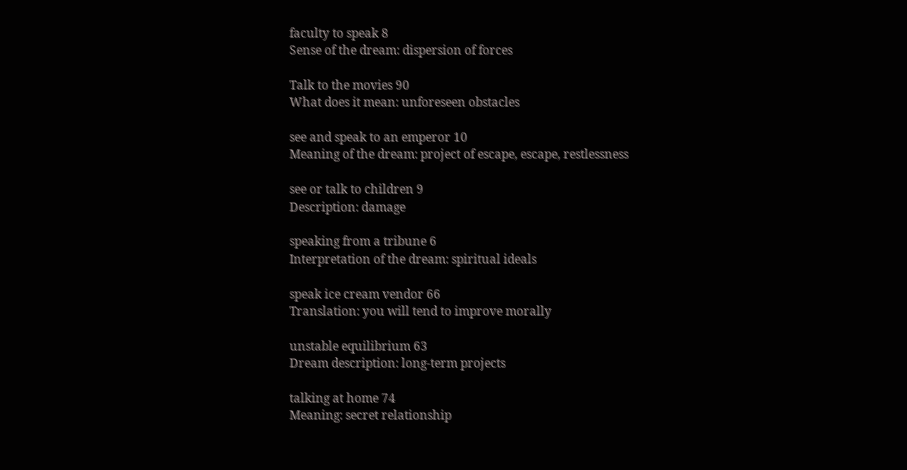faculty to speak 8
Sense of the dream: dispersion of forces

Talk to the movies 90
What does it mean: unforeseen obstacles

see and speak to an emperor 10
Meaning of the dream: project of escape, escape, restlessness

see or talk to children 9
Description: damage

speaking from a tribune 6
Interpretation of the dream: spiritual ideals

speak ice cream vendor 66
Translation: you will tend to improve morally

unstable equilibrium 63
Dream description: long-term projects

talking at home 74
Meaning: secret relationship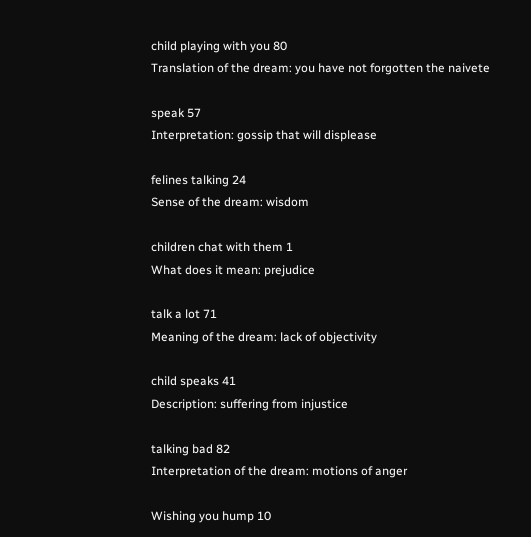child playing with you 80
Translation of the dream: you have not forgotten the naivete

speak 57
Interpretation: gossip that will displease

felines talking 24
Sense of the dream: wisdom

children chat with them 1
What does it mean: prejudice

talk a lot 71
Meaning of the dream: lack of objectivity

child speaks 41
Description: suffering from injustice

talking bad 82
Interpretation of the dream: motions of anger

Wishing you hump 10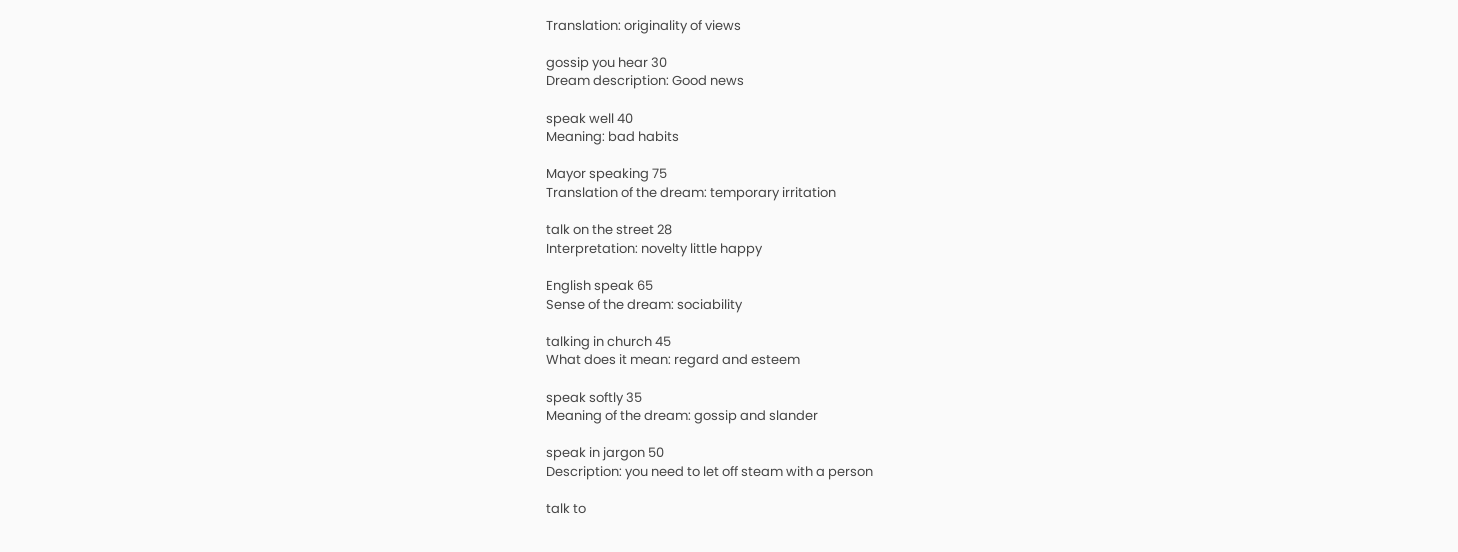Translation: originality of views

gossip you hear 30
Dream description: Good news

speak well 40
Meaning: bad habits

Mayor speaking 75
Translation of the dream: temporary irritation

talk on the street 28
Interpretation: novelty little happy

English speak 65
Sense of the dream: sociability

talking in church 45
What does it mean: regard and esteem

speak softly 35
Meaning of the dream: gossip and slander

speak in jargon 50
Description: you need to let off steam with a person

talk to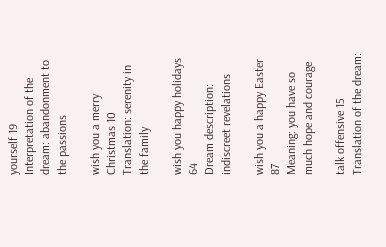yourself 19
Interpretation of the dream: abandonment to the passions

wish you a merry Christmas 10
Translation: serenity in the family

wish you happy holidays 64
Dream description: indiscreet revelations

wish you a happy Easter 87
Meaning: you have so much hope and courage

talk offensive 15
Translation of the dream: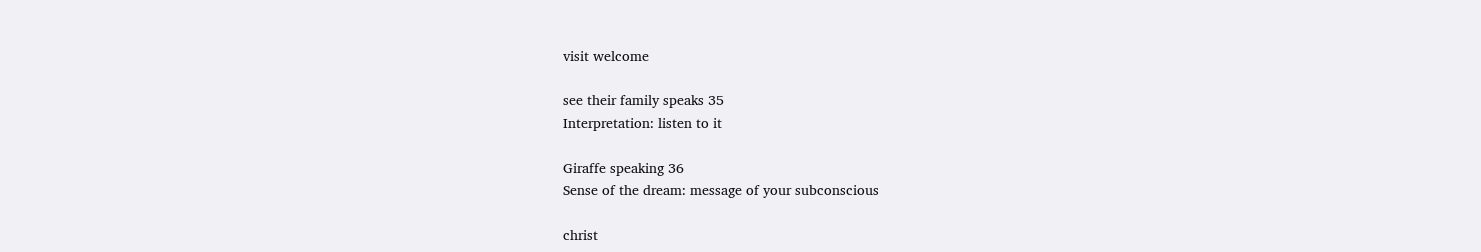visit welcome

see their family speaks 35
Interpretation: listen to it

Giraffe speaking 36
Sense of the dream: message of your subconscious

christ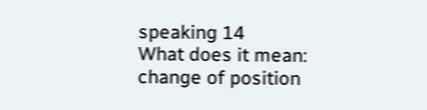speaking 14
What does it mean: change of position